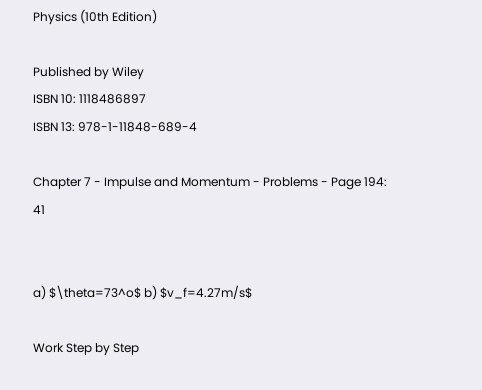Physics (10th Edition)

Published by Wiley
ISBN 10: 1118486897
ISBN 13: 978-1-11848-689-4

Chapter 7 - Impulse and Momentum - Problems - Page 194: 41


a) $\theta=73^o$ b) $v_f=4.27m/s$

Work Step by Step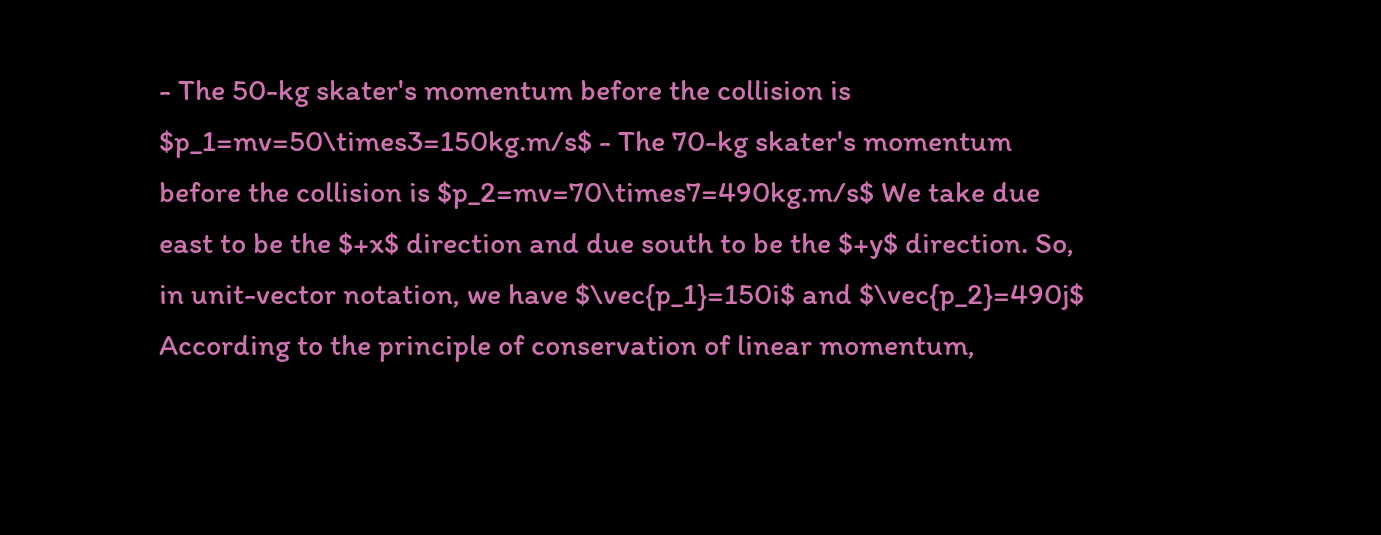- The 50-kg skater's momentum before the collision is $p_1=mv=50\times3=150kg.m/s$ - The 70-kg skater's momentum before the collision is $p_2=mv=70\times7=490kg.m/s$ We take due east to be the $+x$ direction and due south to be the $+y$ direction. So, in unit-vector notation, we have $\vec{p_1}=150i$ and $\vec{p_2}=490j$ According to the principle of conservation of linear momentum,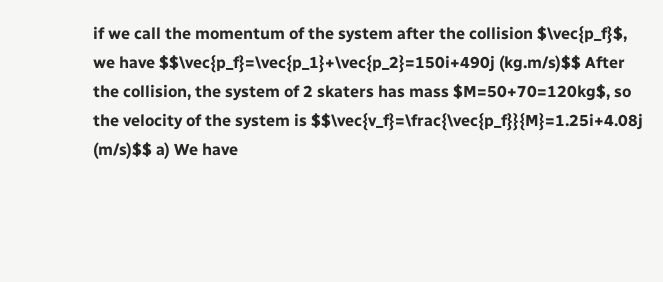if we call the momentum of the system after the collision $\vec{p_f}$, we have $$\vec{p_f}=\vec{p_1}+\vec{p_2}=150i+490j (kg.m/s)$$ After the collision, the system of 2 skaters has mass $M=50+70=120kg$, so the velocity of the system is $$\vec{v_f}=\frac{\vec{p_f}}{M}=1.25i+4.08j (m/s)$$ a) We have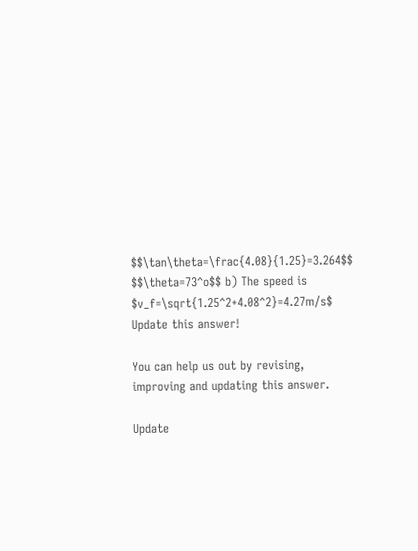$$\tan\theta=\frac{4.08}{1.25}=3.264$$ $$\theta=73^o$$ b) The speed is $v_f=\sqrt{1.25^2+4.08^2}=4.27m/s$
Update this answer!

You can help us out by revising, improving and updating this answer.

Update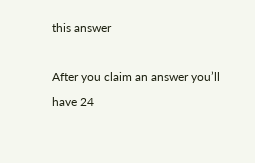this answer

After you claim an answer you’ll have 24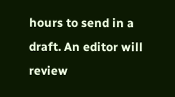hours to send in a draft. An editor will review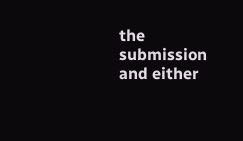the submission and either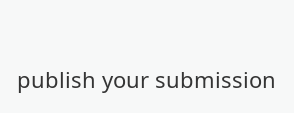publish your submission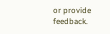or provide feedback.